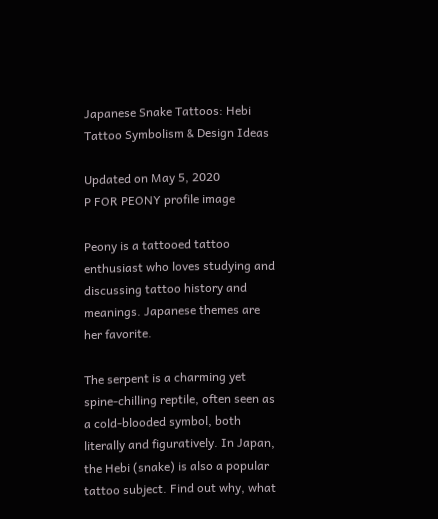Japanese Snake Tattoos: Hebi Tattoo Symbolism & Design Ideas

Updated on May 5, 2020
P FOR PEONY profile image

Peony is a tattooed tattoo enthusiast who loves studying and discussing tattoo history and meanings. Japanese themes are her favorite.

The serpent is a charming yet spine-chilling reptile, often seen as a cold-blooded symbol, both literally and figuratively. In Japan, the Hebi (snake) is also a popular tattoo subject. Find out why, what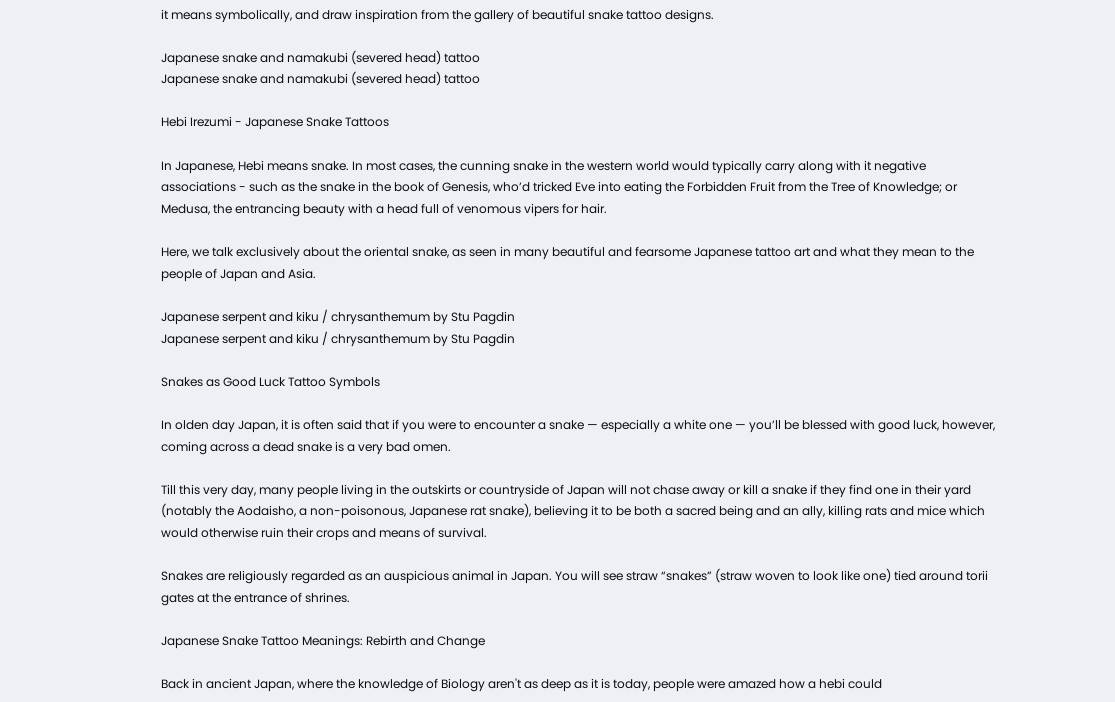it means symbolically, and draw inspiration from the gallery of beautiful snake tattoo designs.

Japanese snake and namakubi (severed head) tattoo
Japanese snake and namakubi (severed head) tattoo

Hebi Irezumi - Japanese Snake Tattoos

In Japanese, Hebi means snake. In most cases, the cunning snake in the western world would typically carry along with it negative associations - such as the snake in the book of Genesis, who’d tricked Eve into eating the Forbidden Fruit from the Tree of Knowledge; or Medusa, the entrancing beauty with a head full of venomous vipers for hair.

Here, we talk exclusively about the oriental snake, as seen in many beautiful and fearsome Japanese tattoo art and what they mean to the people of Japan and Asia.

Japanese serpent and kiku / chrysanthemum by Stu Pagdin
Japanese serpent and kiku / chrysanthemum by Stu Pagdin

Snakes as Good Luck Tattoo Symbols

In olden day Japan, it is often said that if you were to encounter a snake — especially a white one — you’ll be blessed with good luck, however, coming across a dead snake is a very bad omen.

Till this very day, many people living in the outskirts or countryside of Japan will not chase away or kill a snake if they find one in their yard (notably the Aodaisho, a non-poisonous, Japanese rat snake), believing it to be both a sacred being and an ally, killing rats and mice which would otherwise ruin their crops and means of survival.

Snakes are religiously regarded as an auspicious animal in Japan. You will see straw “snakes” (straw woven to look like one) tied around torii gates at the entrance of shrines.

Japanese Snake Tattoo Meanings: Rebirth and Change

Back in ancient Japan, where the knowledge of Biology aren't as deep as it is today, people were amazed how a hebi could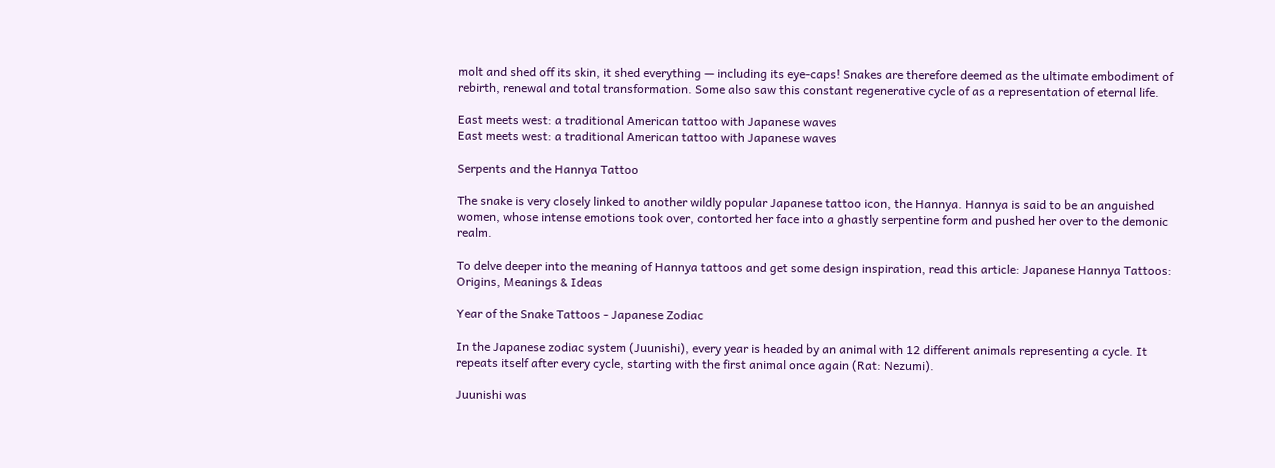molt and shed off its skin, it shed everything — including its eye-caps! Snakes are therefore deemed as the ultimate embodiment of rebirth, renewal and total transformation. Some also saw this constant regenerative cycle of as a representation of eternal life.

East meets west: a traditional American tattoo with Japanese waves
East meets west: a traditional American tattoo with Japanese waves

Serpents and the Hannya Tattoo

The snake is very closely linked to another wildly popular Japanese tattoo icon, the Hannya. Hannya is said to be an anguished women, whose intense emotions took over, contorted her face into a ghastly serpentine form and pushed her over to the demonic realm.

To delve deeper into the meaning of Hannya tattoos and get some design inspiration, read this article: Japanese Hannya Tattoos: Origins, Meanings & Ideas

Year of the Snake Tattoos - Japanese Zodiac

In the Japanese zodiac system (Juunishi), every year is headed by an animal with 12 different animals representing a cycle. It repeats itself after every cycle, starting with the first animal once again (Rat: Nezumi).

Juunishi was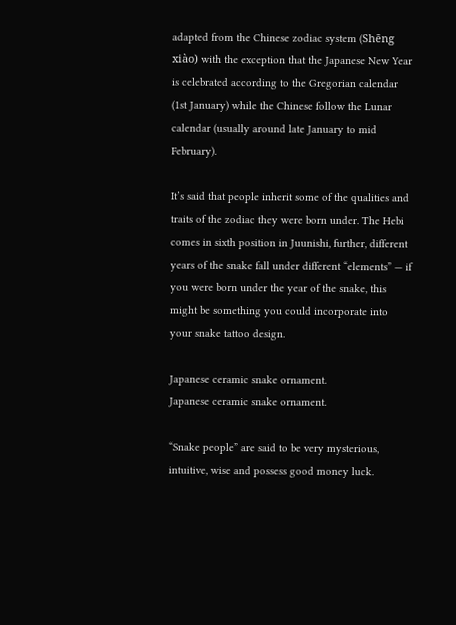adapted from the Chinese zodiac system (Shēng xiào) with the exception that the Japanese New Year is celebrated according to the Gregorian calendar (1st January) while the Chinese follow the Lunar calendar (usually around late January to mid February).

It’s said that people inherit some of the qualities and traits of the zodiac they were born under. The Hebi comes in sixth position in Juunishi, further, different years of the snake fall under different “elements” — if you were born under the year of the snake, this might be something you could incorporate into your snake tattoo design.

Japanese ceramic snake ornament.
Japanese ceramic snake ornament.

“Snake people” are said to be very mysterious, intuitive, wise and possess good money luck.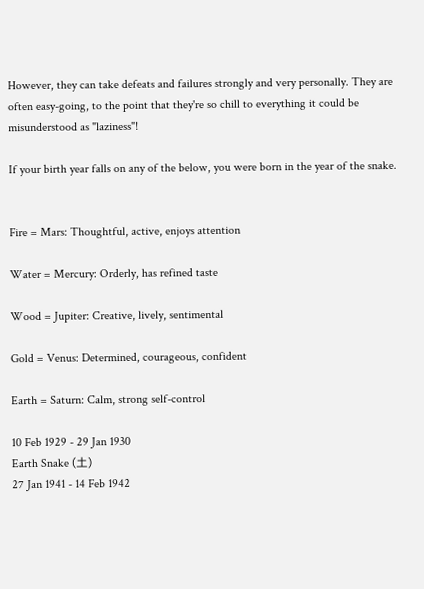However, they can take defeats and failures strongly and very personally. They are often easy-going, to the point that they're so chill to everything it could be misunderstood as "laziness"!

If your birth year falls on any of the below, you were born in the year of the snake.


Fire = Mars: Thoughtful, active, enjoys attention

Water = Mercury: Orderly, has refined taste

Wood = Jupiter: Creative, lively, sentimental

Gold = Venus: Determined, courageous, confident

Earth = Saturn: Calm, strong self-control

10 Feb 1929 - 29 Jan 1930
Earth Snake (土)
27 Jan 1941 - 14 Feb 1942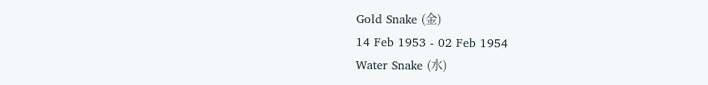Gold Snake (金)
14 Feb 1953 - 02 Feb 1954
Water Snake (水)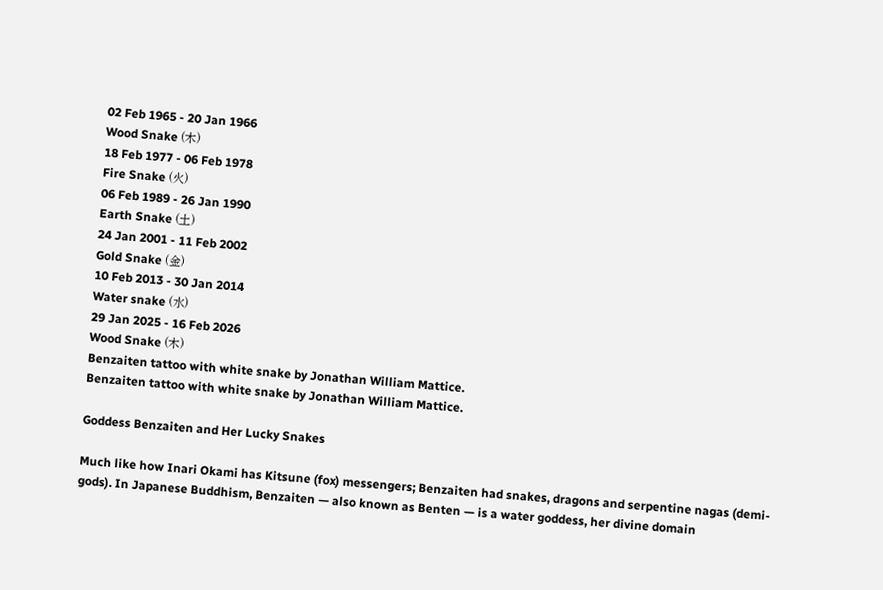02 Feb 1965 - 20 Jan 1966
Wood Snake (木)
18 Feb 1977 - 06 Feb 1978
Fire Snake (火)
06 Feb 1989 - 26 Jan 1990
Earth Snake (土)
24 Jan 2001 - 11 Feb 2002
Gold Snake (金)
10 Feb 2013 - 30 Jan 2014
Water snake (水)
29 Jan 2025 - 16 Feb 2026
Wood Snake (木)
Benzaiten tattoo with white snake by Jonathan William Mattice.
Benzaiten tattoo with white snake by Jonathan William Mattice.

Goddess Benzaiten and Her Lucky Snakes

Much like how Inari Okami has Kitsune (fox) messengers; Benzaiten had snakes, dragons and serpentine nagas (demi-gods). In Japanese Buddhism, Benzaiten — also known as Benten — is a water goddess, her divine domain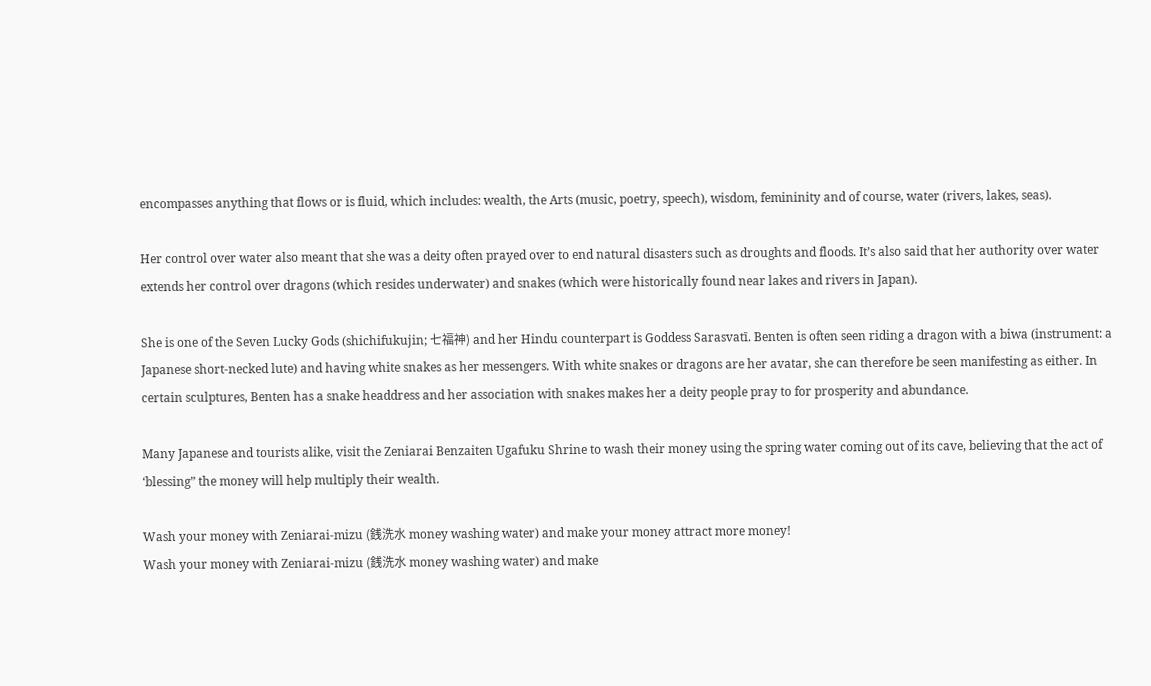encompasses anything that flows or is fluid, which includes: wealth, the Arts (music, poetry, speech), wisdom, femininity and of course, water (rivers, lakes, seas).

Her control over water also meant that she was a deity often prayed over to end natural disasters such as droughts and floods. It’s also said that her authority over water extends her control over dragons (which resides underwater) and snakes (which were historically found near lakes and rivers in Japan).

She is one of the Seven Lucky Gods (shichifukujin; 七福神) and her Hindu counterpart is Goddess Sarasvatī. Benten is often seen riding a dragon with a biwa (instrument: a Japanese short-necked lute) and having white snakes as her messengers. With white snakes or dragons are her avatar, she can therefore be seen manifesting as either. In certain sculptures, Benten has a snake headdress and her association with snakes makes her a deity people pray to for prosperity and abundance.

Many Japanese and tourists alike, visit the Zeniarai Benzaiten Ugafuku Shrine to wash their money using the spring water coming out of its cave, believing that the act of ‘blessing” the money will help multiply their wealth.

Wash your money with Zeniarai-mizu (銭洗水 money washing water) and make your money attract more money!
Wash your money with Zeniarai-mizu (銭洗水 money washing water) and make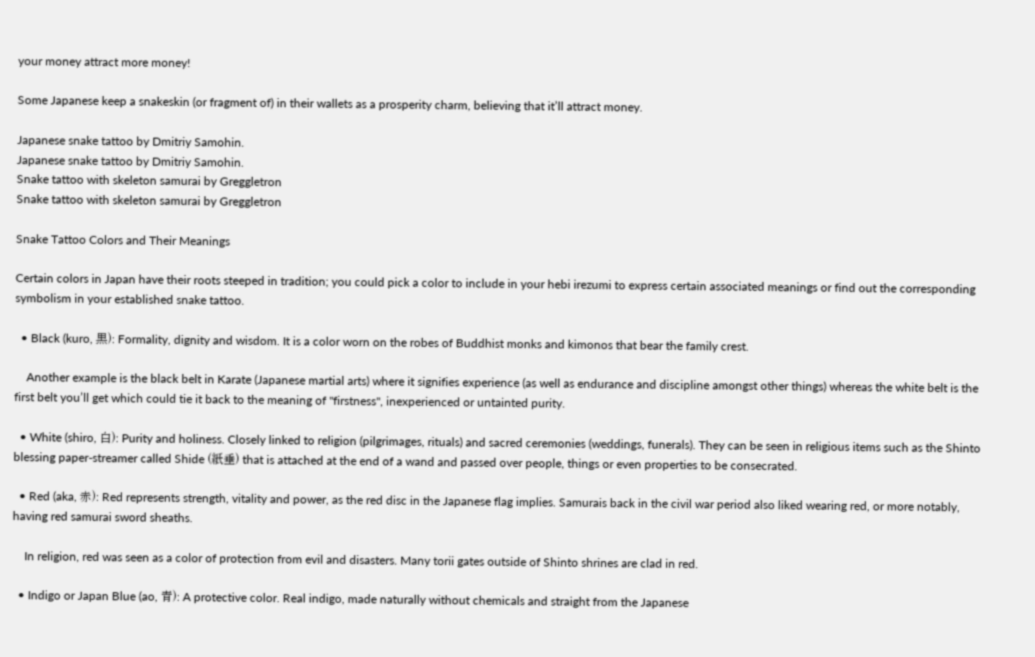your money attract more money!

Some Japanese keep a snakeskin (or fragment of) in their wallets as a prosperity charm, believing that it’ll attract money.

Japanese snake tattoo by Dmitriy Samohin.
Japanese snake tattoo by Dmitriy Samohin.
Snake tattoo with skeleton samurai by Greggletron
Snake tattoo with skeleton samurai by Greggletron

Snake Tattoo Colors and Their Meanings

Certain colors in Japan have their roots steeped in tradition; you could pick a color to include in your hebi irezumi to express certain associated meanings or find out the corresponding symbolism in your established snake tattoo.

  • Black (kuro, 黒): Formality, dignity and wisdom. It is a color worn on the robes of Buddhist monks and kimonos that bear the family crest.

    Another example is the black belt in Karate (Japanese martial arts) where it signifies experience (as well as endurance and discipline amongst other things) whereas the white belt is the first belt you’ll get which could tie it back to the meaning of "firstness", inexperienced or untainted purity.

  • White (shiro, 白): Purity and holiness. Closely linked to religion (pilgrimages, rituals) and sacred ceremonies (weddings, funerals). They can be seen in religious items such as the Shinto blessing paper-streamer called Shide (紙垂) that is attached at the end of a wand and passed over people, things or even properties to be consecrated.

  • Red (aka, 赤): Red represents strength, vitality and power, as the red disc in the Japanese flag implies. Samurais back in the civil war period also liked wearing red, or more notably, having red samurai sword sheaths.

    In religion, red was seen as a color of protection from evil and disasters. Many torii gates outside of Shinto shrines are clad in red.

  • Indigo or Japan Blue (ao, 青): A protective color. Real indigo, made naturally without chemicals and straight from the Japanese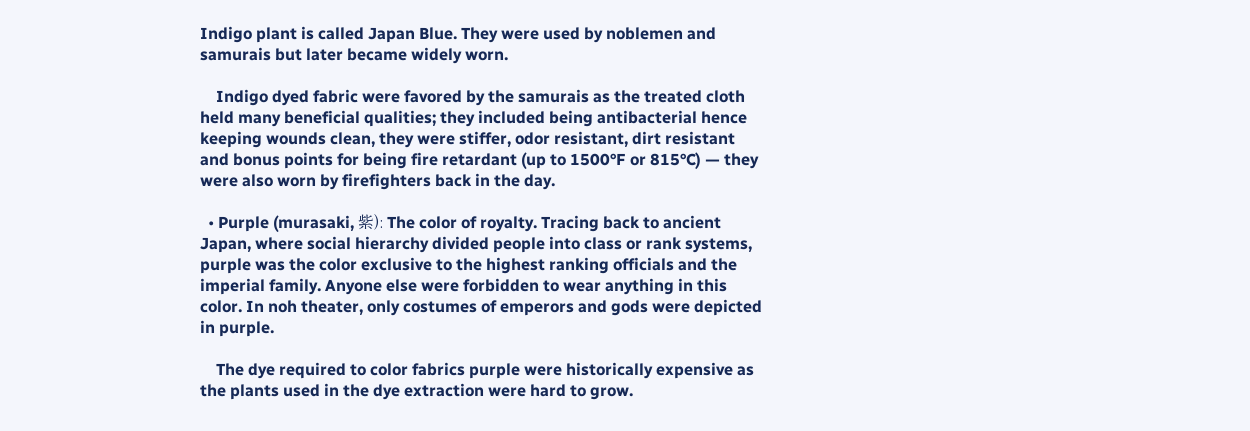Indigo plant is called Japan Blue. They were used by noblemen and samurais but later became widely worn.

    Indigo dyed fabric were favored by the samurais as the treated cloth held many beneficial qualities; they included being antibacterial hence keeping wounds clean, they were stiffer, odor resistant, dirt resistant and bonus points for being fire retardant (up to 1500°F or 815°C) — they were also worn by firefighters back in the day.

  • Purple (murasaki, 紫): The color of royalty. Tracing back to ancient Japan, where social hierarchy divided people into class or rank systems, purple was the color exclusive to the highest ranking officials and the imperial family. Anyone else were forbidden to wear anything in this color. In noh theater, only costumes of emperors and gods were depicted in purple.

    The dye required to color fabrics purple were historically expensive as the plants used in the dye extraction were hard to grow.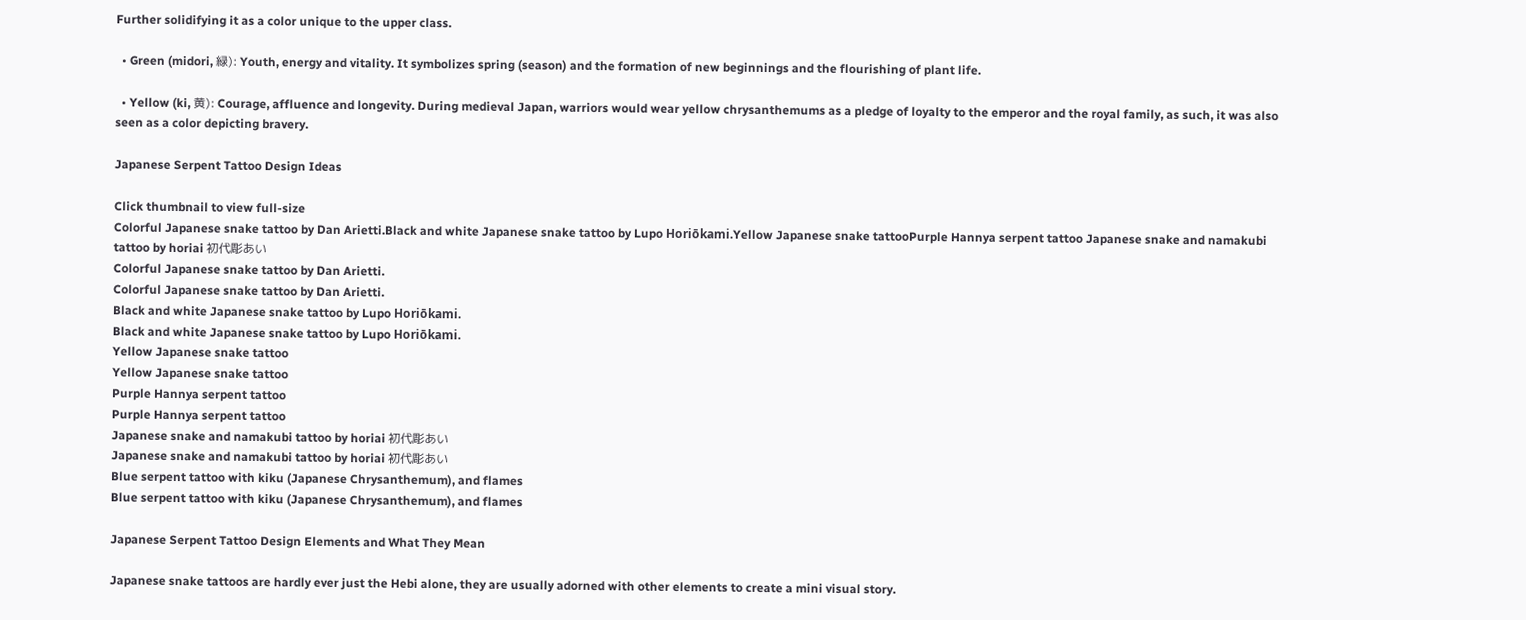Further solidifying it as a color unique to the upper class.

  • Green (midori, 緑): Youth, energy and vitality. It symbolizes spring (season) and the formation of new beginnings and the flourishing of plant life.

  • Yellow (ki, 黄): Courage, affluence and longevity. During medieval Japan, warriors would wear yellow chrysanthemums as a pledge of loyalty to the emperor and the royal family, as such, it was also seen as a color depicting bravery.

Japanese Serpent Tattoo Design Ideas

Click thumbnail to view full-size
Colorful Japanese snake tattoo by Dan Arietti.Black and white Japanese snake tattoo by Lupo Horiōkami.Yellow Japanese snake tattooPurple Hannya serpent tattoo Japanese snake and namakubi tattoo by horiai 初代彫あい
Colorful Japanese snake tattoo by Dan Arietti.
Colorful Japanese snake tattoo by Dan Arietti.
Black and white Japanese snake tattoo by Lupo Horiōkami.
Black and white Japanese snake tattoo by Lupo Horiōkami.
Yellow Japanese snake tattoo
Yellow Japanese snake tattoo
Purple Hannya serpent tattoo
Purple Hannya serpent tattoo
Japanese snake and namakubi tattoo by horiai 初代彫あい
Japanese snake and namakubi tattoo by horiai 初代彫あい
Blue serpent tattoo with kiku (Japanese Chrysanthemum), and flames
Blue serpent tattoo with kiku (Japanese Chrysanthemum), and flames

Japanese Serpent Tattoo Design Elements and What They Mean

Japanese snake tattoos are hardly ever just the Hebi alone, they are usually adorned with other elements to create a mini visual story.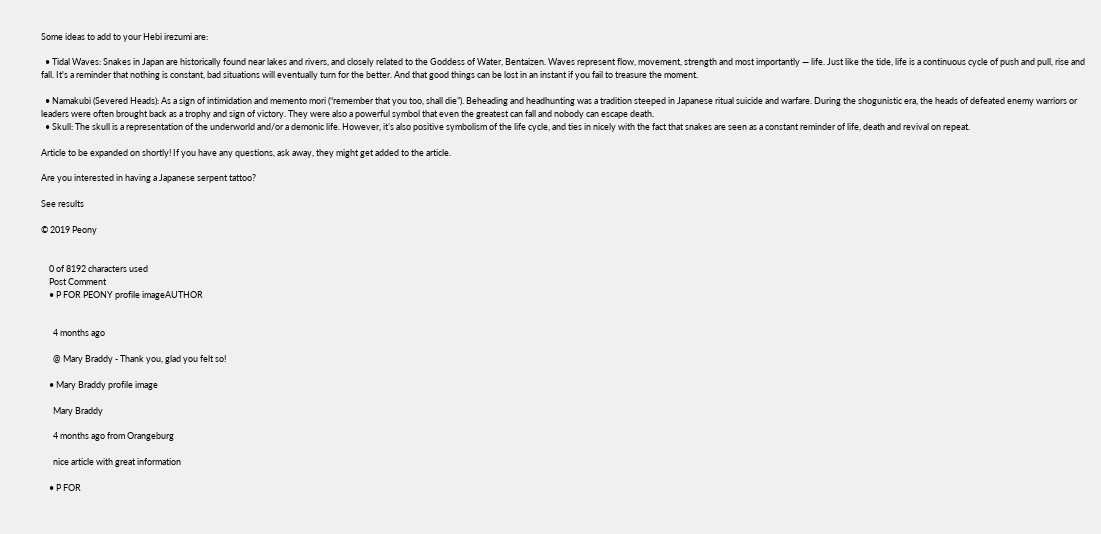Some ideas to add to your Hebi irezumi are:

  • Tidal Waves: Snakes in Japan are historically found near lakes and rivers, and closely related to the Goddess of Water, Bentaizen. Waves represent flow, movement, strength and most importantly — life. Just like the tide, life is a continuous cycle of push and pull, rise and fall. It's a reminder that nothing is constant, bad situations will eventually turn for the better. And that good things can be lost in an instant if you fail to treasure the moment.

  • Namakubi (Severed Heads): As a sign of intimidation and memento mori (“remember that you too, shall die”). Beheading and headhunting was a tradition steeped in Japanese ritual suicide and warfare. During the shogunistic era, the heads of defeated enemy warriors or leaders were often brought back as a trophy and sign of victory. They were also a powerful symbol that even the greatest can fall and nobody can escape death.
  • Skull: The skull is a representation of the underworld and/or a demonic life. However, it’s also positive symbolism of the life cycle, and ties in nicely with the fact that snakes are seen as a constant reminder of life, death and revival on repeat.

Article to be expanded on shortly! If you have any questions, ask away, they might get added to the article.

Are you interested in having a Japanese serpent tattoo?

See results

© 2019 Peony


    0 of 8192 characters used
    Post Comment
    • P FOR PEONY profile imageAUTHOR


      4 months ago

      @ Mary Braddy - Thank you, glad you felt so!

    • Mary Braddy profile image

      Mary Braddy

      4 months ago from Orangeburg

      nice article with great information

    • P FOR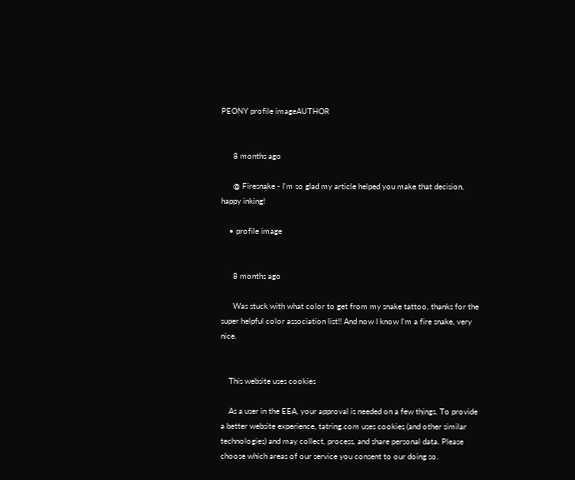PEONY profile imageAUTHOR


      8 months ago

      @ Firesnake - I'm so glad my article helped you make that decision, happy inking!

    • profile image


      8 months ago

      Was stuck with what color to get from my snake tattoo, thanks for the super helpful color association list!! And now I know I'm a fire snake, very nice.


    This website uses cookies

    As a user in the EEA, your approval is needed on a few things. To provide a better website experience, tatring.com uses cookies (and other similar technologies) and may collect, process, and share personal data. Please choose which areas of our service you consent to our doing so.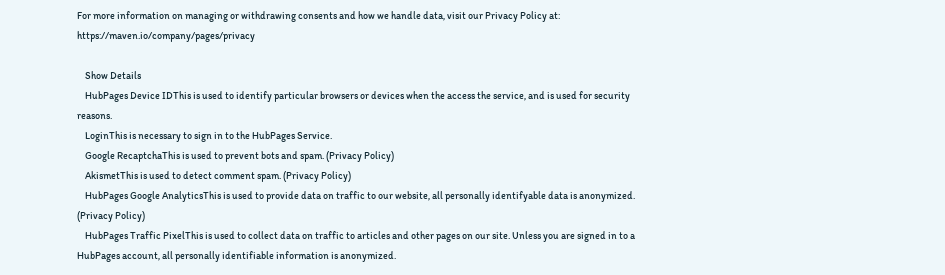For more information on managing or withdrawing consents and how we handle data, visit our Privacy Policy at: https://maven.io/company/pages/privacy

    Show Details
    HubPages Device IDThis is used to identify particular browsers or devices when the access the service, and is used for security reasons.
    LoginThis is necessary to sign in to the HubPages Service.
    Google RecaptchaThis is used to prevent bots and spam. (Privacy Policy)
    AkismetThis is used to detect comment spam. (Privacy Policy)
    HubPages Google AnalyticsThis is used to provide data on traffic to our website, all personally identifyable data is anonymized. (Privacy Policy)
    HubPages Traffic PixelThis is used to collect data on traffic to articles and other pages on our site. Unless you are signed in to a HubPages account, all personally identifiable information is anonymized.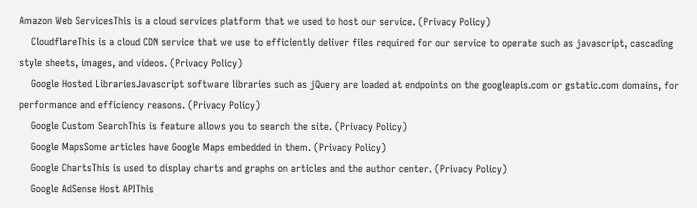Amazon Web ServicesThis is a cloud services platform that we used to host our service. (Privacy Policy)
    CloudflareThis is a cloud CDN service that we use to efficiently deliver files required for our service to operate such as javascript, cascading style sheets, images, and videos. (Privacy Policy)
    Google Hosted LibrariesJavascript software libraries such as jQuery are loaded at endpoints on the googleapis.com or gstatic.com domains, for performance and efficiency reasons. (Privacy Policy)
    Google Custom SearchThis is feature allows you to search the site. (Privacy Policy)
    Google MapsSome articles have Google Maps embedded in them. (Privacy Policy)
    Google ChartsThis is used to display charts and graphs on articles and the author center. (Privacy Policy)
    Google AdSense Host APIThis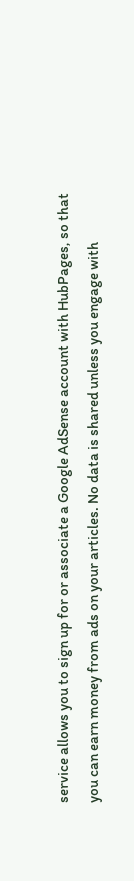service allows you to sign up for or associate a Google AdSense account with HubPages, so that you can earn money from ads on your articles. No data is shared unless you engage with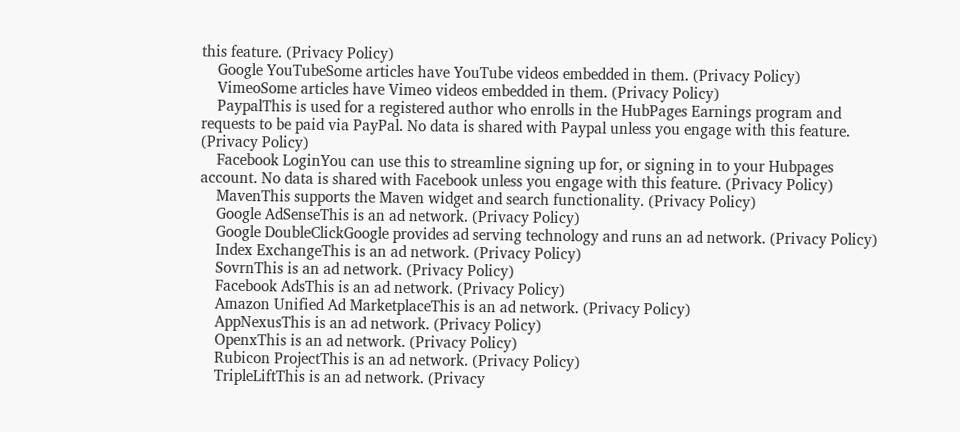this feature. (Privacy Policy)
    Google YouTubeSome articles have YouTube videos embedded in them. (Privacy Policy)
    VimeoSome articles have Vimeo videos embedded in them. (Privacy Policy)
    PaypalThis is used for a registered author who enrolls in the HubPages Earnings program and requests to be paid via PayPal. No data is shared with Paypal unless you engage with this feature. (Privacy Policy)
    Facebook LoginYou can use this to streamline signing up for, or signing in to your Hubpages account. No data is shared with Facebook unless you engage with this feature. (Privacy Policy)
    MavenThis supports the Maven widget and search functionality. (Privacy Policy)
    Google AdSenseThis is an ad network. (Privacy Policy)
    Google DoubleClickGoogle provides ad serving technology and runs an ad network. (Privacy Policy)
    Index ExchangeThis is an ad network. (Privacy Policy)
    SovrnThis is an ad network. (Privacy Policy)
    Facebook AdsThis is an ad network. (Privacy Policy)
    Amazon Unified Ad MarketplaceThis is an ad network. (Privacy Policy)
    AppNexusThis is an ad network. (Privacy Policy)
    OpenxThis is an ad network. (Privacy Policy)
    Rubicon ProjectThis is an ad network. (Privacy Policy)
    TripleLiftThis is an ad network. (Privacy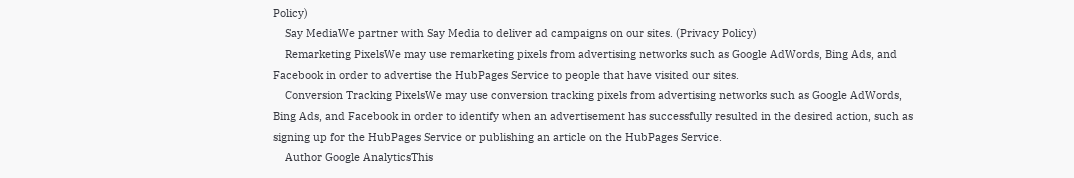Policy)
    Say MediaWe partner with Say Media to deliver ad campaigns on our sites. (Privacy Policy)
    Remarketing PixelsWe may use remarketing pixels from advertising networks such as Google AdWords, Bing Ads, and Facebook in order to advertise the HubPages Service to people that have visited our sites.
    Conversion Tracking PixelsWe may use conversion tracking pixels from advertising networks such as Google AdWords, Bing Ads, and Facebook in order to identify when an advertisement has successfully resulted in the desired action, such as signing up for the HubPages Service or publishing an article on the HubPages Service.
    Author Google AnalyticsThis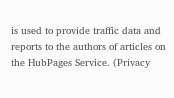is used to provide traffic data and reports to the authors of articles on the HubPages Service. (Privacy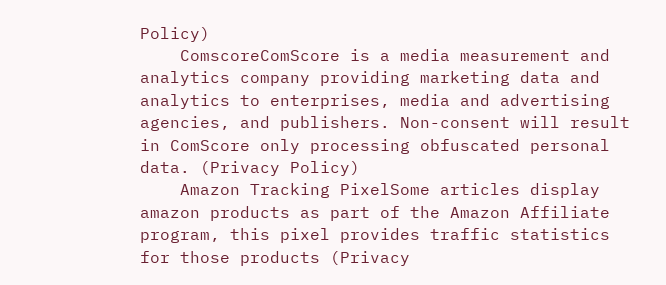Policy)
    ComscoreComScore is a media measurement and analytics company providing marketing data and analytics to enterprises, media and advertising agencies, and publishers. Non-consent will result in ComScore only processing obfuscated personal data. (Privacy Policy)
    Amazon Tracking PixelSome articles display amazon products as part of the Amazon Affiliate program, this pixel provides traffic statistics for those products (Privacy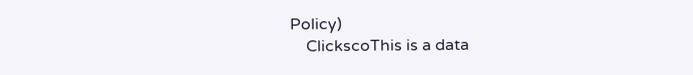Policy)
    ClickscoThis is a data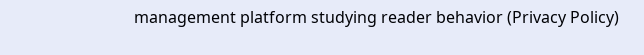management platform studying reader behavior (Privacy Policy)